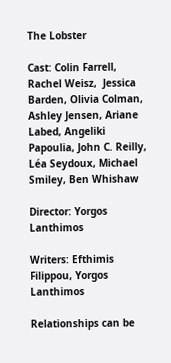The Lobster

Cast: Colin Farrell, Rachel Weisz,  Jessica Barden, Olivia Colman, Ashley Jensen, Ariane Labed, Angeliki Papoulia, John C. Reilly, Léa Seydoux, Michael Smiley, Ben Whishaw

Director: Yorgos Lanthimos

Writers: Efthimis Filippou, Yorgos Lanthimos

Relationships can be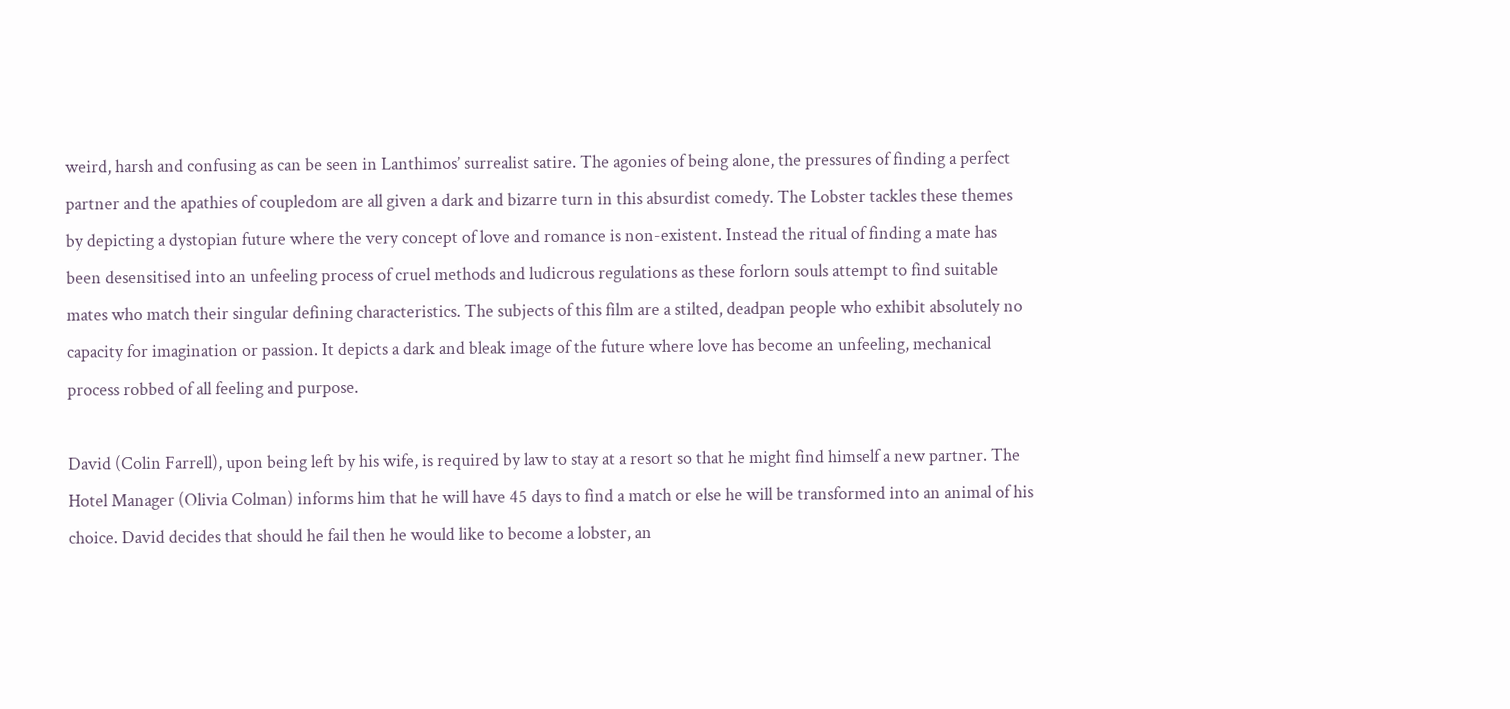weird, harsh and confusing as can be seen in Lanthimos’ surrealist satire. The agonies of being alone, the pressures of finding a perfect partner and the apathies of coupledom are all given a dark and bizarre turn in this absurdist comedy. The Lobster tackles these themes by depicting a dystopian future where the very concept of love and romance is non-existent. Instead the ritual of finding a mate has been desensitised into an unfeeling process of cruel methods and ludicrous regulations as these forlorn souls attempt to find suitable mates who match their singular defining characteristics. The subjects of this film are a stilted, deadpan people who exhibit absolutely no capacity for imagination or passion. It depicts a dark and bleak image of the future where love has become an unfeeling, mechanical process robbed of all feeling and purpose.

David (Colin Farrell), upon being left by his wife, is required by law to stay at a resort so that he might find himself a new partner. The Hotel Manager (Olivia Colman) informs him that he will have 45 days to find a match or else he will be transformed into an animal of his choice. David decides that should he fail then he would like to become a lobster, an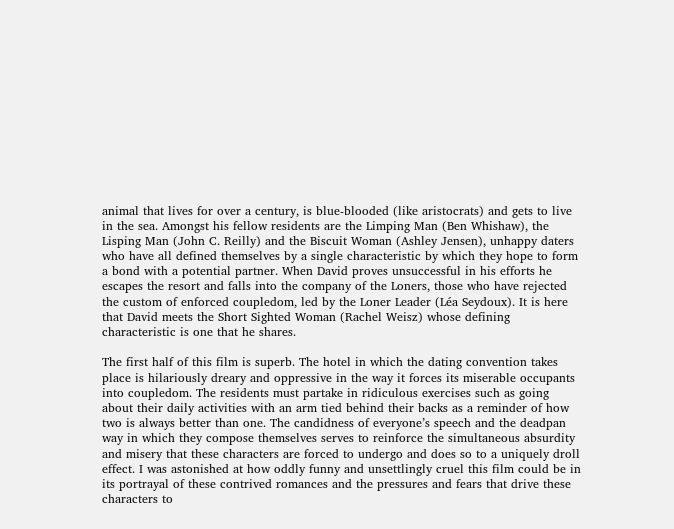animal that lives for over a century, is blue-blooded (like aristocrats) and gets to live in the sea. Amongst his fellow residents are the Limping Man (Ben Whishaw), the Lisping Man (John C. Reilly) and the Biscuit Woman (Ashley Jensen), unhappy daters who have all defined themselves by a single characteristic by which they hope to form a bond with a potential partner. When David proves unsuccessful in his efforts he escapes the resort and falls into the company of the Loners, those who have rejected the custom of enforced coupledom, led by the Loner Leader (Léa Seydoux). It is here that David meets the Short Sighted Woman (Rachel Weisz) whose defining characteristic is one that he shares.

The first half of this film is superb. The hotel in which the dating convention takes place is hilariously dreary and oppressive in the way it forces its miserable occupants into coupledom. The residents must partake in ridiculous exercises such as going about their daily activities with an arm tied behind their backs as a reminder of how two is always better than one. The candidness of everyone’s speech and the deadpan way in which they compose themselves serves to reinforce the simultaneous absurdity and misery that these characters are forced to undergo and does so to a uniquely droll effect. I was astonished at how oddly funny and unsettlingly cruel this film could be in its portrayal of these contrived romances and the pressures and fears that drive these characters to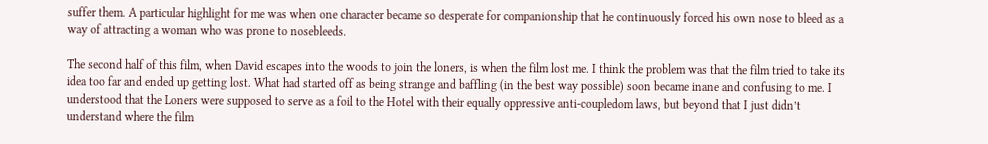suffer them. A particular highlight for me was when one character became so desperate for companionship that he continuously forced his own nose to bleed as a way of attracting a woman who was prone to nosebleeds.

The second half of this film, when David escapes into the woods to join the loners, is when the film lost me. I think the problem was that the film tried to take its idea too far and ended up getting lost. What had started off as being strange and baffling (in the best way possible) soon became inane and confusing to me. I understood that the Loners were supposed to serve as a foil to the Hotel with their equally oppressive anti-coupledom laws, but beyond that I just didn’t understand where the film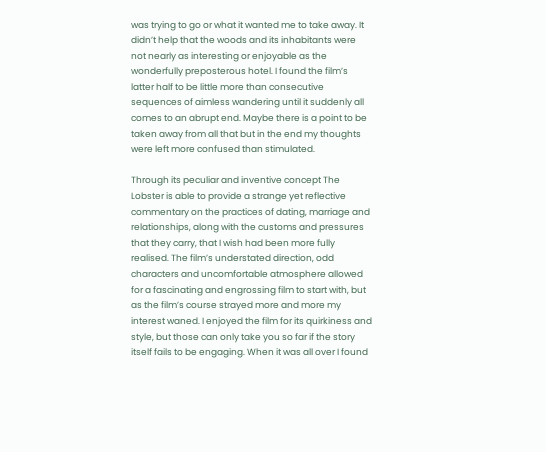was trying to go or what it wanted me to take away. It didn’t help that the woods and its inhabitants were not nearly as interesting or enjoyable as the wonderfully preposterous hotel. I found the film’s latter half to be little more than consecutive sequences of aimless wandering until it suddenly all comes to an abrupt end. Maybe there is a point to be taken away from all that but in the end my thoughts were left more confused than stimulated.

Through its peculiar and inventive concept The Lobster is able to provide a strange yet reflective commentary on the practices of dating, marriage and relationships, along with the customs and pressures that they carry, that I wish had been more fully realised. The film’s understated direction, odd characters and uncomfortable atmosphere allowed for a fascinating and engrossing film to start with, but as the film’s course strayed more and more my interest waned. I enjoyed the film for its quirkiness and style, but those can only take you so far if the story itself fails to be engaging. When it was all over I found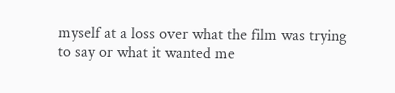myself at a loss over what the film was trying to say or what it wanted me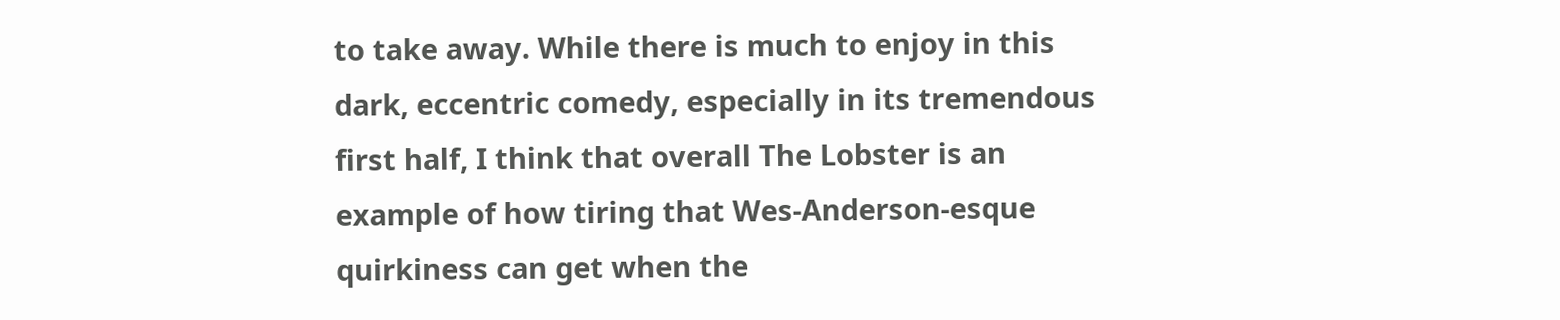to take away. While there is much to enjoy in this dark, eccentric comedy, especially in its tremendous first half, I think that overall The Lobster is an example of how tiring that Wes-Anderson-esque quirkiness can get when the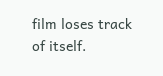film loses track of itself.